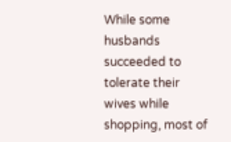While some husbands succeeded to tolerate their wives while shopping, most of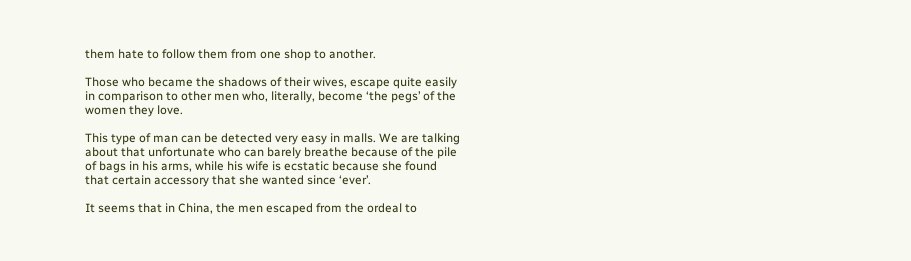them hate to follow them from one shop to another.

Those who became the shadows of their wives, escape quite easily in comparison to other men who, literally, become ‘the pegs’ of the women they love.

This type of man can be detected very easy in malls. We are talking about that unfortunate who can barely breathe because of the pile of bags in his arms, while his wife is ecstatic because she found that certain accessory that she wanted since ‘ever’.

It seems that in China, the men escaped from the ordeal to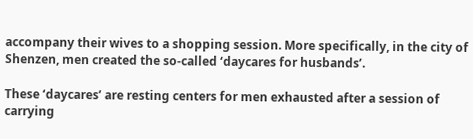accompany their wives to a shopping session. More specifically, in the city of Shenzen, men created the so-called ‘daycares for husbands’.

These ‘daycares’ are resting centers for men exhausted after a session of carrying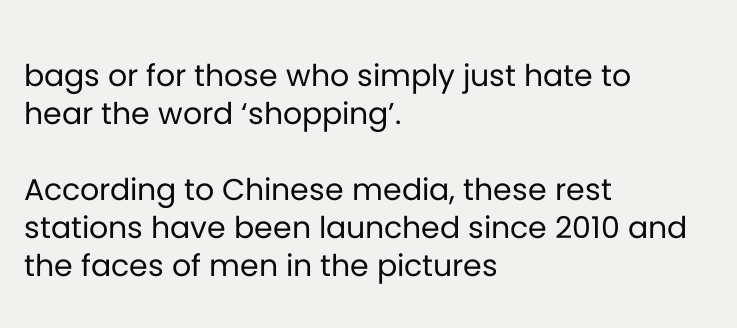bags or for those who simply just hate to hear the word ‘shopping’.

According to Chinese media, these rest stations have been launched since 2010 and the faces of men in the pictures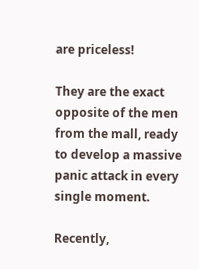are priceless!

They are the exact opposite of the men from the mall, ready to develop a massive panic attack in every single moment.

Recently,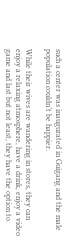such a center was inaugurated in Guigang and the male population couldn’t be happier.

While their wives are wandering in stores, they can enjoy a relaxing atmosphere, have a drink, enjoy a video game and last but not least, they have the option to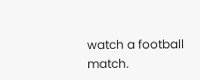watch a football match.